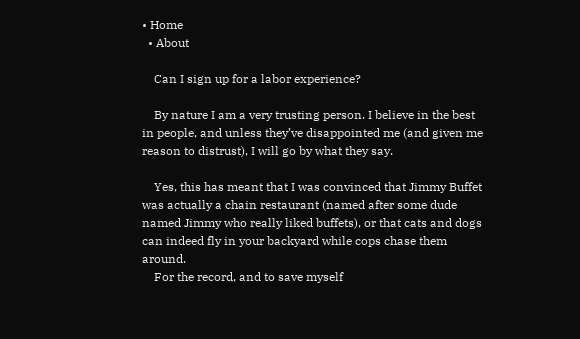• Home
  • About

    Can I sign up for a labor experience?

    By nature I am a very trusting person. I believe in the best in people, and unless they’ve disappointed me (and given me reason to distrust), I will go by what they say.

    Yes, this has meant that I was convinced that Jimmy Buffet was actually a chain restaurant (named after some dude named Jimmy who really liked buffets), or that cats and dogs can indeed fly in your backyard while cops chase them around.
    For the record, and to save myself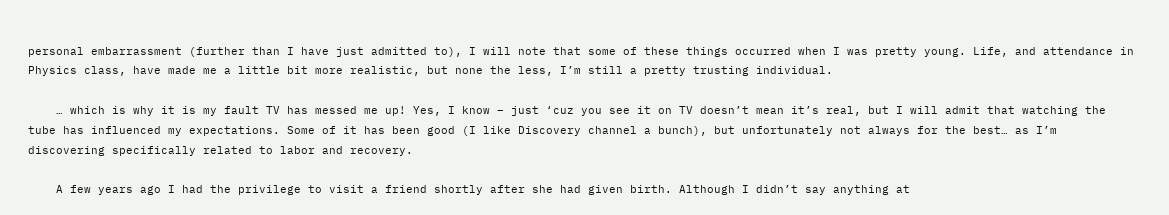personal embarrassment (further than I have just admitted to), I will note that some of these things occurred when I was pretty young. Life, and attendance in Physics class, have made me a little bit more realistic, but none the less, I’m still a pretty trusting individual.

    … which is why it is my fault TV has messed me up! Yes, I know – just ‘cuz you see it on TV doesn’t mean it’s real, but I will admit that watching the tube has influenced my expectations. Some of it has been good (I like Discovery channel a bunch), but unfortunately not always for the best… as I’m discovering specifically related to labor and recovery.

    A few years ago I had the privilege to visit a friend shortly after she had given birth. Although I didn’t say anything at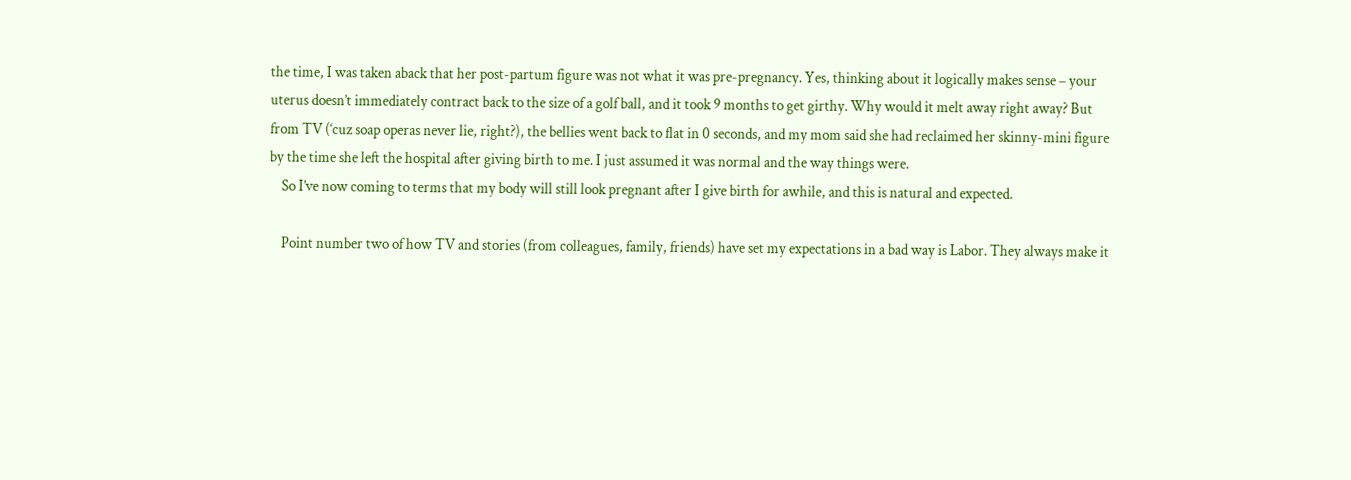the time, I was taken aback that her post-partum figure was not what it was pre-pregnancy. Yes, thinking about it logically makes sense – your uterus doesn’t immediately contract back to the size of a golf ball, and it took 9 months to get girthy. Why would it melt away right away? But from TV (‘cuz soap operas never lie, right?), the bellies went back to flat in 0 seconds, and my mom said she had reclaimed her skinny-mini figure by the time she left the hospital after giving birth to me. I just assumed it was normal and the way things were.
    So I’ve now coming to terms that my body will still look pregnant after I give birth for awhile, and this is natural and expected.

    Point number two of how TV and stories (from colleagues, family, friends) have set my expectations in a bad way is Labor. They always make it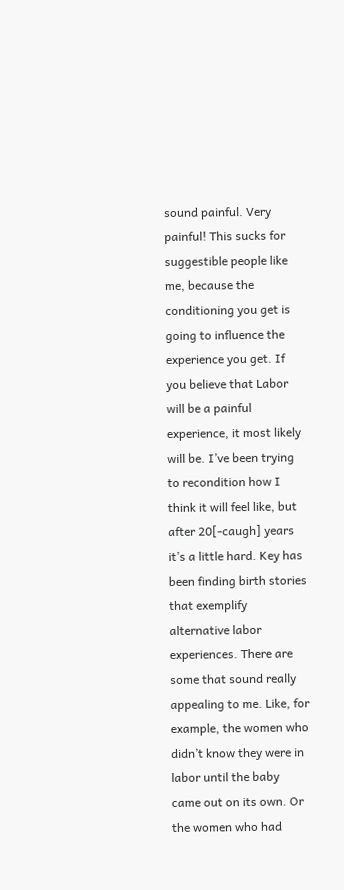sound painful. Very painful! This sucks for suggestible people like me, because the conditioning you get is going to influence the experience you get. If you believe that Labor will be a painful experience, it most likely will be. I’ve been trying to recondition how I think it will feel like, but after 20[-caugh] years it’s a little hard. Key has been finding birth stories that exemplify alternative labor experiences. There are some that sound really appealing to me. Like, for example, the women who didn’t know they were in labor until the baby came out on its own. Or the women who had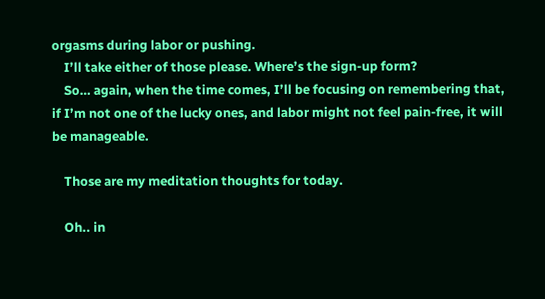orgasms during labor or pushing.
    I’ll take either of those please. Where’s the sign-up form?
    So… again, when the time comes, I’ll be focusing on remembering that, if I’m not one of the lucky ones, and labor might not feel pain-free, it will be manageable.

    Those are my meditation thoughts for today.

    Oh.. in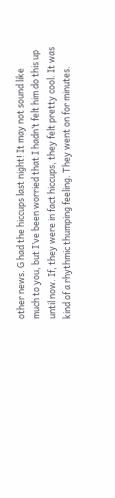other news. G had the hiccups last night! It may not sound like much to you, but I’ve been worried that I hadn’t felt him do this up until now. If, they were in fact hiccups, they felt pretty cool. It was kind of a rhythmic thumping feeling. They went on for minutes.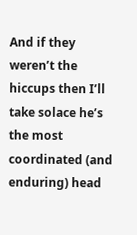And if they weren’t the hiccups then I’ll take solace he’s the most coordinated (and enduring) head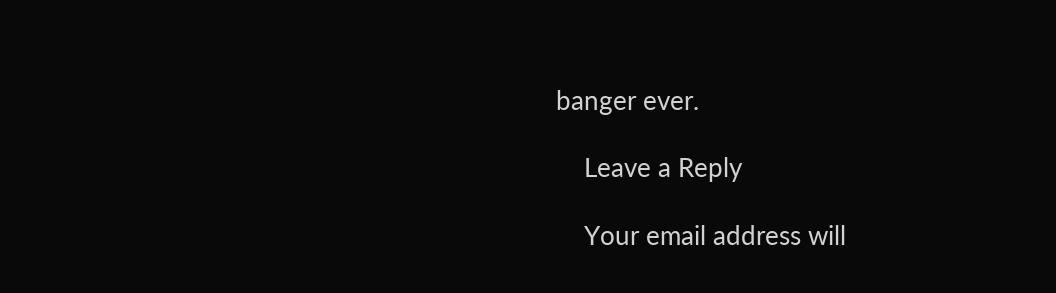banger ever.

    Leave a Reply

    Your email address will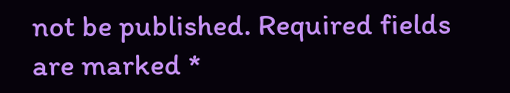not be published. Required fields are marked *